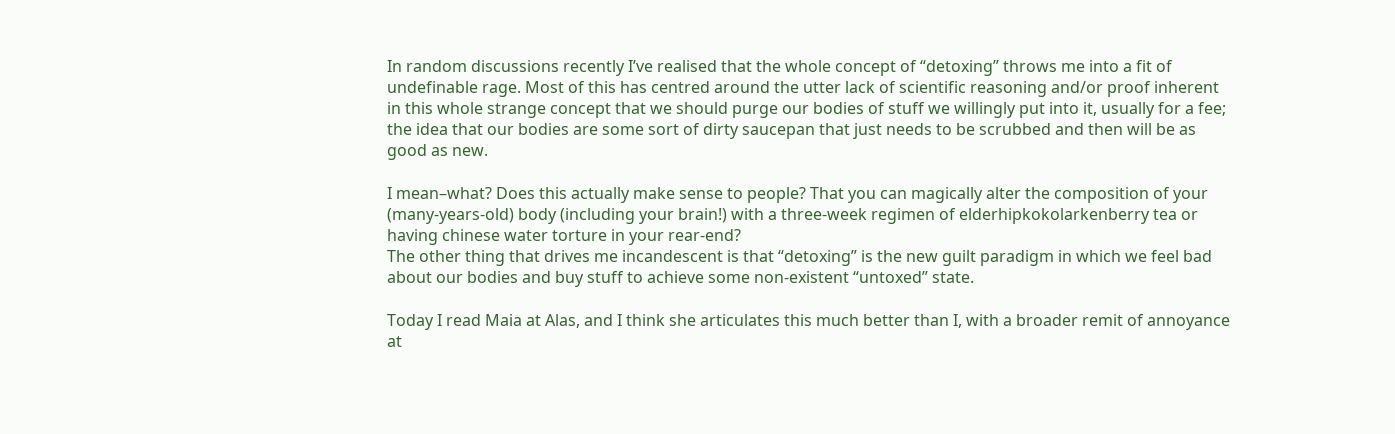In random discussions recently I’ve realised that the whole concept of “detoxing” throws me into a fit of undefinable rage. Most of this has centred around the utter lack of scientific reasoning and/or proof inherent in this whole strange concept that we should purge our bodies of stuff we willingly put into it, usually for a fee; the idea that our bodies are some sort of dirty saucepan that just needs to be scrubbed and then will be as good as new.

I mean–what? Does this actually make sense to people? That you can magically alter the composition of your (many-years-old) body (including your brain!) with a three-week regimen of elderhipkokolarkenberry tea or having chinese water torture in your rear-end?
The other thing that drives me incandescent is that “detoxing” is the new guilt paradigm in which we feel bad about our bodies and buy stuff to achieve some non-existent “untoxed” state.

Today I read Maia at Alas, and I think she articulates this much better than I, with a broader remit of annoyance at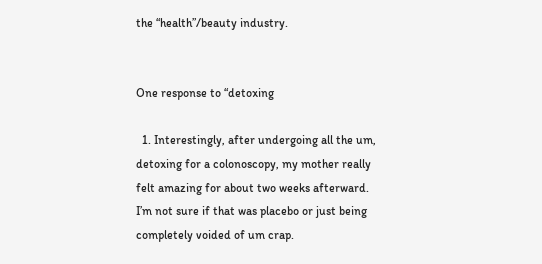the “health”/beauty industry.


One response to “detoxing

  1. Interestingly, after undergoing all the um, detoxing for a colonoscopy, my mother really felt amazing for about two weeks afterward. I’m not sure if that was placebo or just being completely voided of um crap.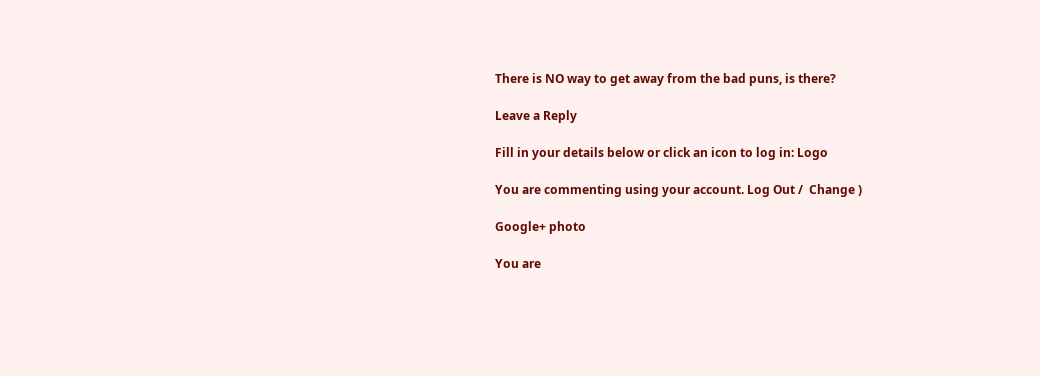There is NO way to get away from the bad puns, is there?

Leave a Reply

Fill in your details below or click an icon to log in: Logo

You are commenting using your account. Log Out /  Change )

Google+ photo

You are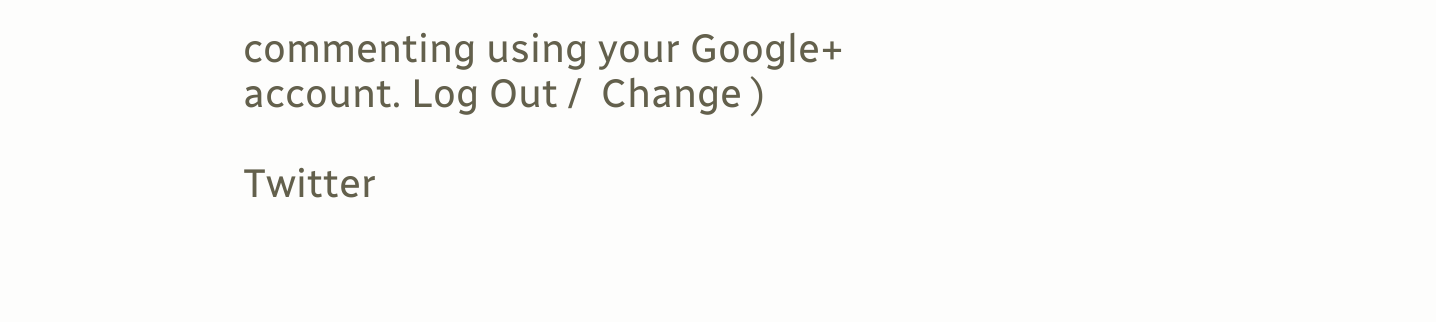commenting using your Google+ account. Log Out /  Change )

Twitter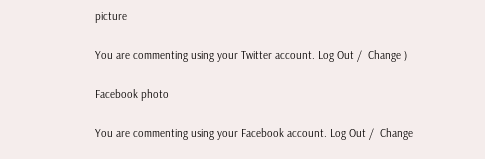picture

You are commenting using your Twitter account. Log Out /  Change )

Facebook photo

You are commenting using your Facebook account. Log Out /  Change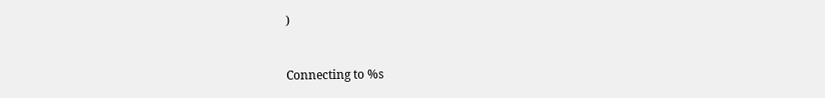)


Connecting to %s